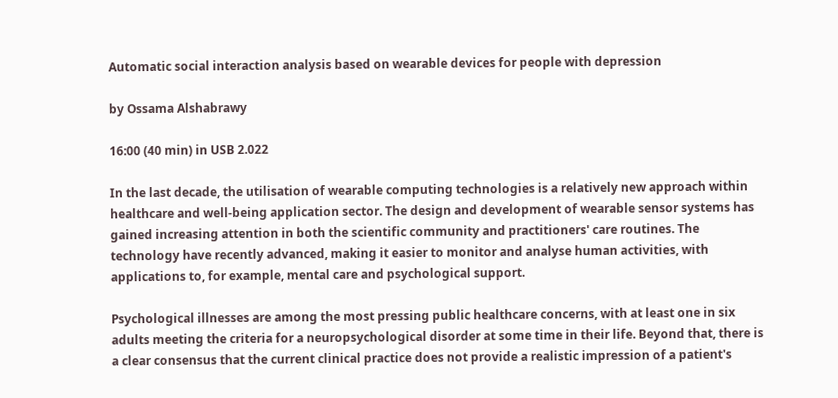Automatic social interaction analysis based on wearable devices for people with depression

by Ossama Alshabrawy

16:00 (40 min) in USB 2.022

In the last decade, the utilisation of wearable computing technologies is a relatively new approach within healthcare and well-being application sector. The design and development of wearable sensor systems has gained increasing attention in both the scientific community and practitioners' care routines. The technology have recently advanced, making it easier to monitor and analyse human activities, with applications to, for example, mental care and psychological support.

Psychological illnesses are among the most pressing public healthcare concerns, with at least one in six adults meeting the criteria for a neuropsychological disorder at some time in their life. Beyond that, there is a clear consensus that the current clinical practice does not provide a realistic impression of a patient's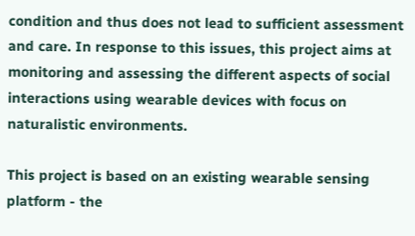condition and thus does not lead to sufficient assessment and care. In response to this issues, this project aims at monitoring and assessing the different aspects of social interactions using wearable devices with focus on naturalistic environments.

This project is based on an existing wearable sensing platform - the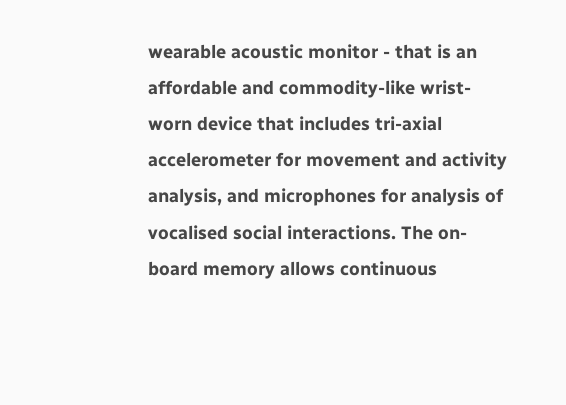wearable acoustic monitor - that is an affordable and commodity-like wrist-worn device that includes tri-axial accelerometer for movement and activity analysis, and microphones for analysis of vocalised social interactions. The on-board memory allows continuous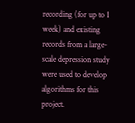recording (for up to 1 week) and existing records from a large-scale depression study were used to develop algorithms for this project.